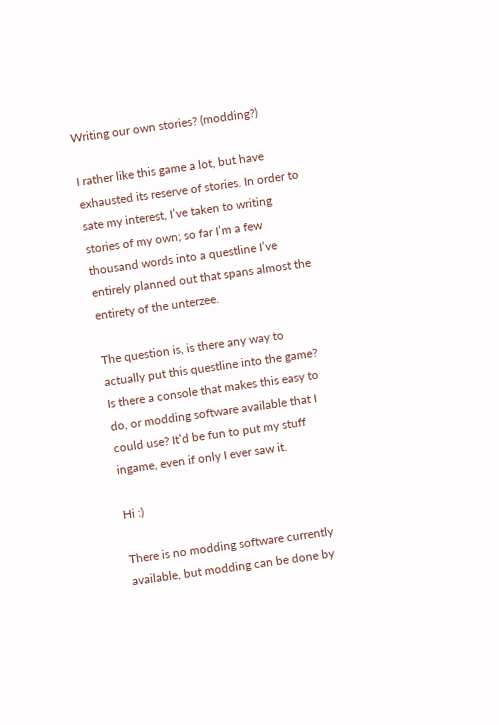Writing our own stories? (modding?)

I rather like this game a lot, but have exhausted its reserve of stories. In order to sate my interest, I’ve taken to writing stories of my own; so far I’m a few thousand words into a questline I’ve entirely planned out that spans almost the entirety of the unterzee.

The question is, is there any way to actually put this questline into the game? Is there a console that makes this easy to do, or modding software available that I could use? It’d be fun to put my stuff ingame, even if only I ever saw it.

Hi :)

There is no modding software currently available, but modding can be done by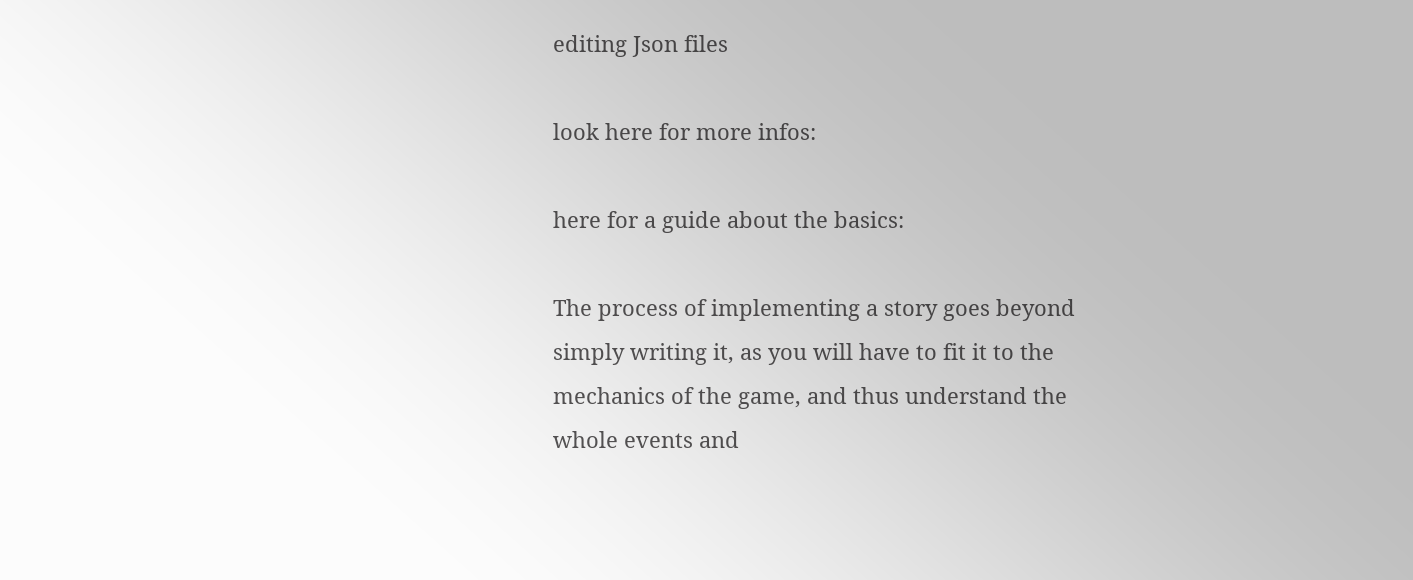editing Json files

look here for more infos:

here for a guide about the basics:

The process of implementing a story goes beyond simply writing it, as you will have to fit it to the mechanics of the game, and thus understand the whole events and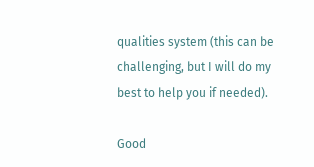qualities system (this can be challenging, but I will do my best to help you if needed).

Good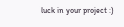luck in your project :)